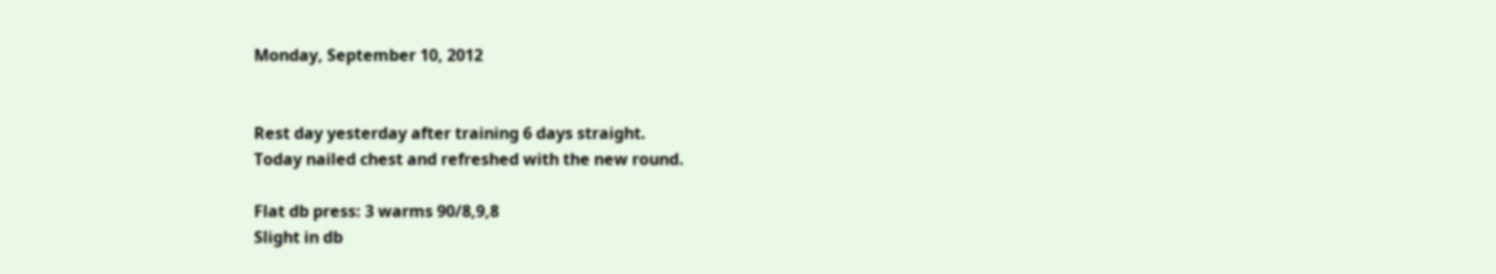Monday, September 10, 2012


Rest day yesterday after training 6 days straight.
Today nailed chest and refreshed with the new round.

Flat db press: 3 warms 90/8,9,8
Slight in db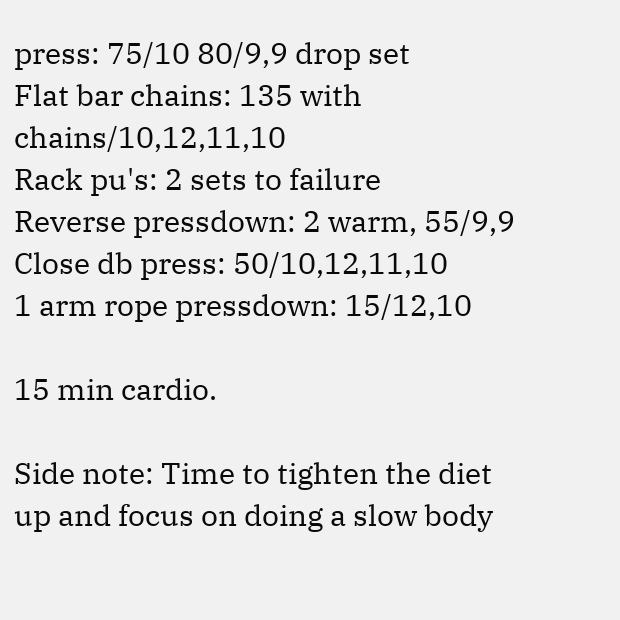press: 75/10 80/9,9 drop set
Flat bar chains: 135 with chains/10,12,11,10
Rack pu's: 2 sets to failure
Reverse pressdown: 2 warm, 55/9,9
Close db press: 50/10,12,11,10
1 arm rope pressdown: 15/12,10

15 min cardio.

Side note: Time to tighten the diet up and focus on doing a slow body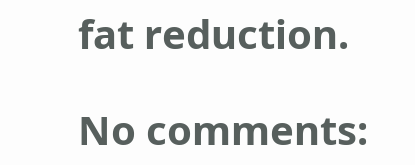fat reduction.

No comments: